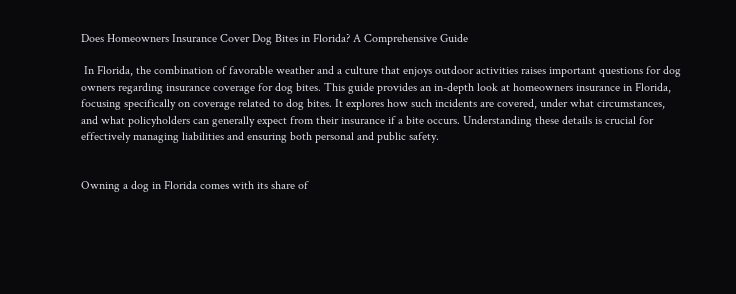Does Homeowners Insurance Cover Dog Bites in Florida? A Comprehensive Guide

 In Florida, the combination of favorable weather and a culture that enjoys outdoor activities raises important questions for dog owners regarding insurance coverage for dog bites. This guide provides an in-depth look at homeowners insurance in Florida, focusing specifically on coverage related to dog bites. It explores how such incidents are covered, under what circumstances, and what policyholders can generally expect from their insurance if a bite occurs. Understanding these details is crucial for effectively managing liabilities and ensuring both personal and public safety.


Owning a dog in Florida comes with its share of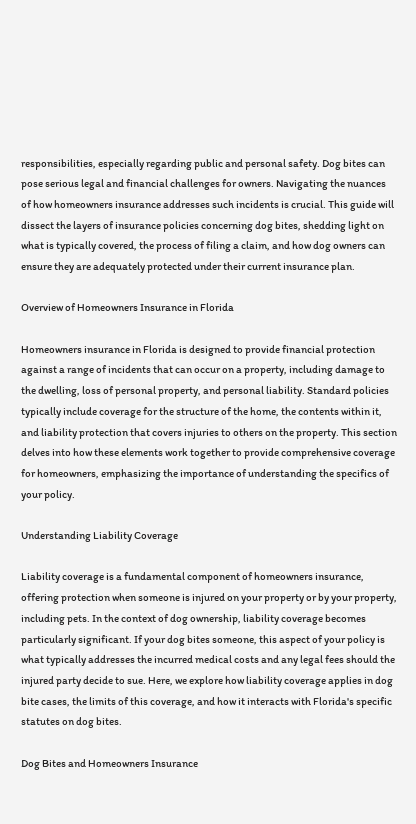responsibilities, especially regarding public and personal safety. Dog bites can pose serious legal and financial challenges for owners. Navigating the nuances of how homeowners insurance addresses such incidents is crucial. This guide will dissect the layers of insurance policies concerning dog bites, shedding light on what is typically covered, the process of filing a claim, and how dog owners can ensure they are adequately protected under their current insurance plan.

Overview of Homeowners Insurance in Florida

Homeowners insurance in Florida is designed to provide financial protection against a range of incidents that can occur on a property, including damage to the dwelling, loss of personal property, and personal liability. Standard policies typically include coverage for the structure of the home, the contents within it, and liability protection that covers injuries to others on the property. This section delves into how these elements work together to provide comprehensive coverage for homeowners, emphasizing the importance of understanding the specifics of your policy.

Understanding Liability Coverage

Liability coverage is a fundamental component of homeowners insurance, offering protection when someone is injured on your property or by your property, including pets. In the context of dog ownership, liability coverage becomes particularly significant. If your dog bites someone, this aspect of your policy is what typically addresses the incurred medical costs and any legal fees should the injured party decide to sue. Here, we explore how liability coverage applies in dog bite cases, the limits of this coverage, and how it interacts with Florida's specific statutes on dog bites.

Dog Bites and Homeowners Insurance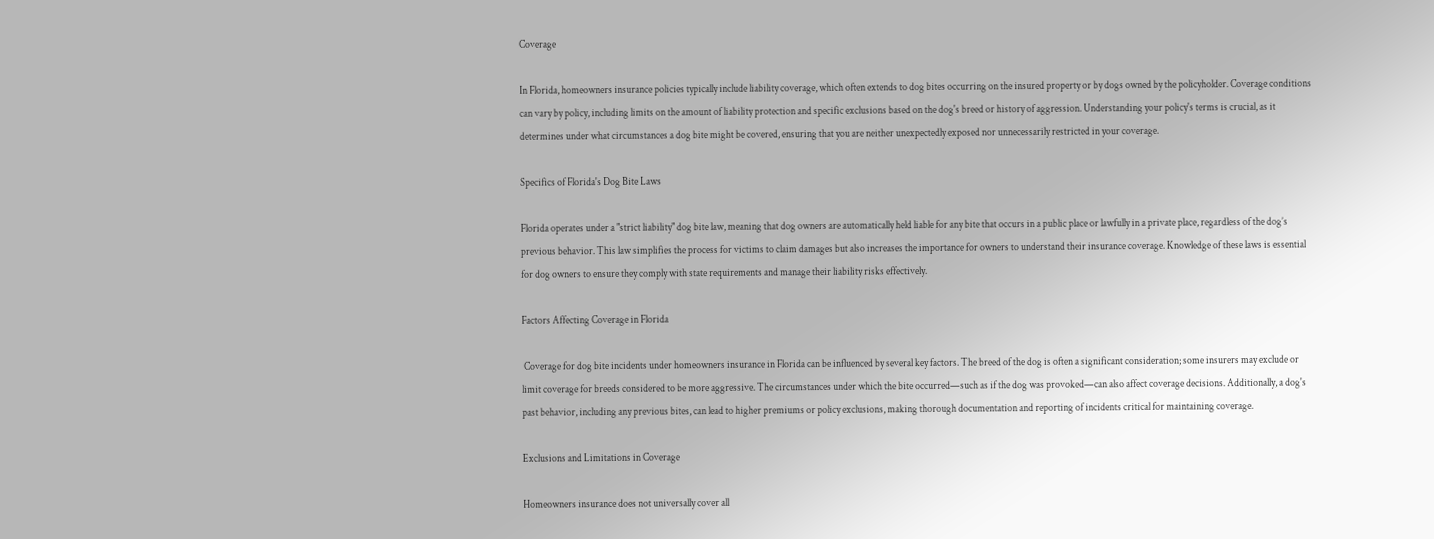Coverage

In Florida, homeowners insurance policies typically include liability coverage, which often extends to dog bites occurring on the insured property or by dogs owned by the policyholder. Coverage conditions can vary by policy, including limits on the amount of liability protection and specific exclusions based on the dog's breed or history of aggression. Understanding your policy's terms is crucial, as it determines under what circumstances a dog bite might be covered, ensuring that you are neither unexpectedly exposed nor unnecessarily restricted in your coverage.

Specifics of Florida's Dog Bite Laws

Florida operates under a "strict liability" dog bite law, meaning that dog owners are automatically held liable for any bite that occurs in a public place or lawfully in a private place, regardless of the dog’s previous behavior. This law simplifies the process for victims to claim damages but also increases the importance for owners to understand their insurance coverage. Knowledge of these laws is essential for dog owners to ensure they comply with state requirements and manage their liability risks effectively.

Factors Affecting Coverage in Florida

 Coverage for dog bite incidents under homeowners insurance in Florida can be influenced by several key factors. The breed of the dog is often a significant consideration; some insurers may exclude or limit coverage for breeds considered to be more aggressive. The circumstances under which the bite occurred—such as if the dog was provoked—can also affect coverage decisions. Additionally, a dog's past behavior, including any previous bites, can lead to higher premiums or policy exclusions, making thorough documentation and reporting of incidents critical for maintaining coverage.

Exclusions and Limitations in Coverage

Homeowners insurance does not universally cover all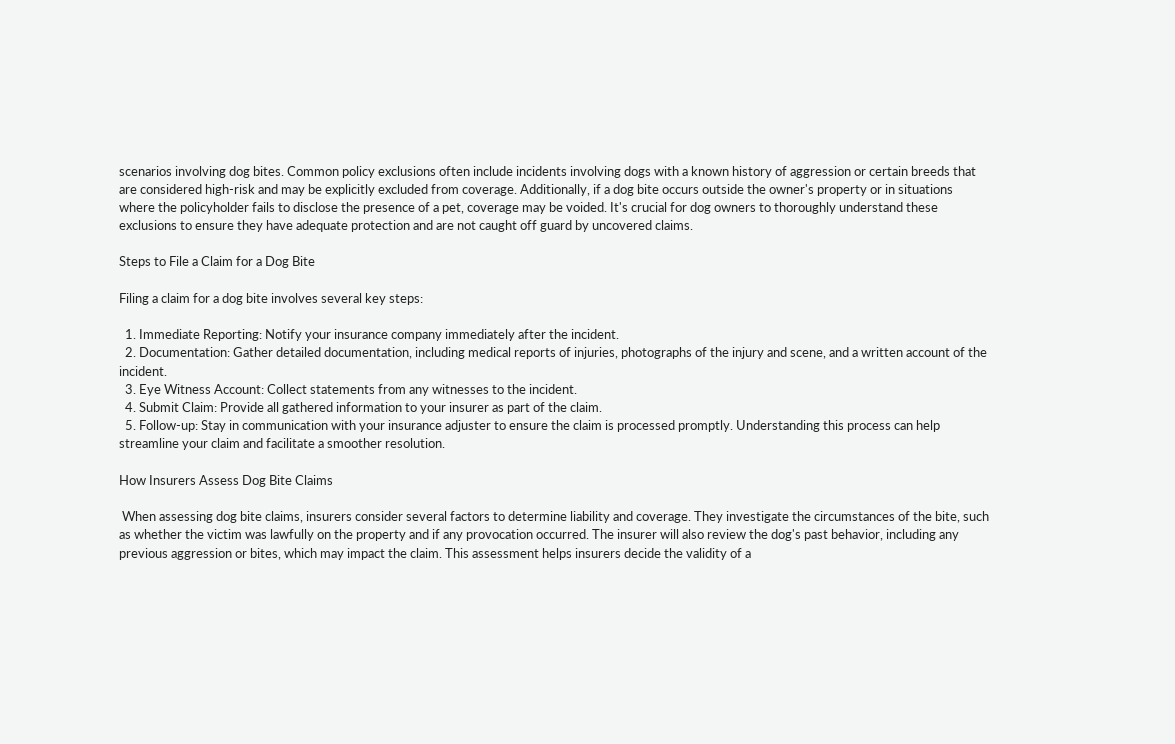scenarios involving dog bites. Common policy exclusions often include incidents involving dogs with a known history of aggression or certain breeds that are considered high-risk and may be explicitly excluded from coverage. Additionally, if a dog bite occurs outside the owner's property or in situations where the policyholder fails to disclose the presence of a pet, coverage may be voided. It's crucial for dog owners to thoroughly understand these exclusions to ensure they have adequate protection and are not caught off guard by uncovered claims.

Steps to File a Claim for a Dog Bite

Filing a claim for a dog bite involves several key steps:

  1. Immediate Reporting: Notify your insurance company immediately after the incident.
  2. Documentation: Gather detailed documentation, including medical reports of injuries, photographs of the injury and scene, and a written account of the incident.
  3. Eye Witness Account: Collect statements from any witnesses to the incident.
  4. Submit Claim: Provide all gathered information to your insurer as part of the claim.
  5. Follow-up: Stay in communication with your insurance adjuster to ensure the claim is processed promptly. Understanding this process can help streamline your claim and facilitate a smoother resolution.

How Insurers Assess Dog Bite Claims

 When assessing dog bite claims, insurers consider several factors to determine liability and coverage. They investigate the circumstances of the bite, such as whether the victim was lawfully on the property and if any provocation occurred. The insurer will also review the dog's past behavior, including any previous aggression or bites, which may impact the claim. This assessment helps insurers decide the validity of a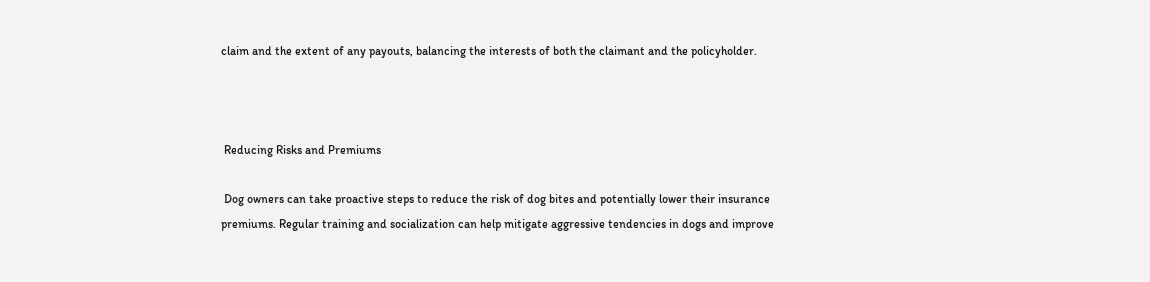claim and the extent of any payouts, balancing the interests of both the claimant and the policyholder.



 Reducing Risks and Premiums

 Dog owners can take proactive steps to reduce the risk of dog bites and potentially lower their insurance premiums. Regular training and socialization can help mitigate aggressive tendencies in dogs and improve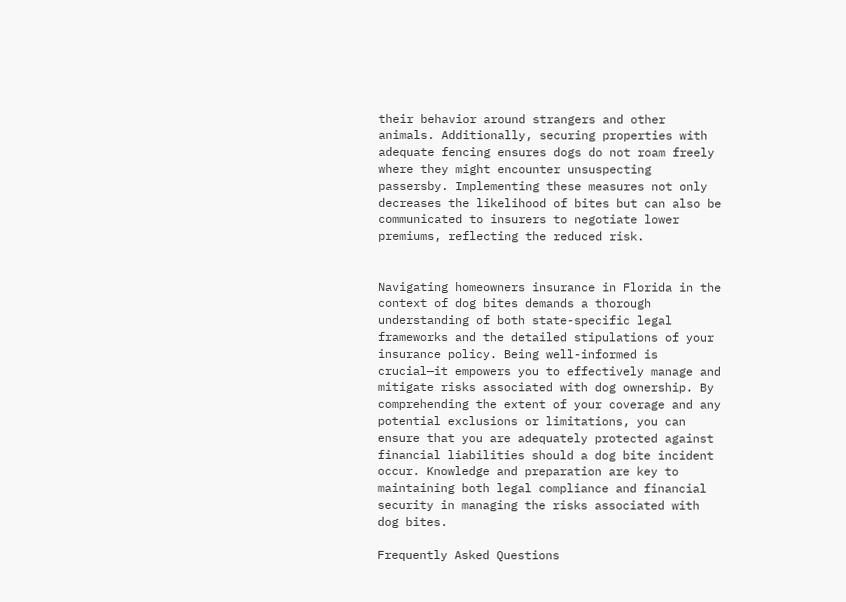their behavior around strangers and other animals. Additionally, securing properties with adequate fencing ensures dogs do not roam freely where they might encounter unsuspecting passersby. Implementing these measures not only decreases the likelihood of bites but can also be communicated to insurers to negotiate lower premiums, reflecting the reduced risk.


Navigating homeowners insurance in Florida in the context of dog bites demands a thorough understanding of both state-specific legal frameworks and the detailed stipulations of your insurance policy. Being well-informed is crucial—it empowers you to effectively manage and mitigate risks associated with dog ownership. By comprehending the extent of your coverage and any potential exclusions or limitations, you can ensure that you are adequately protected against financial liabilities should a dog bite incident occur. Knowledge and preparation are key to maintaining both legal compliance and financial security in managing the risks associated with dog bites.

Frequently Asked Questions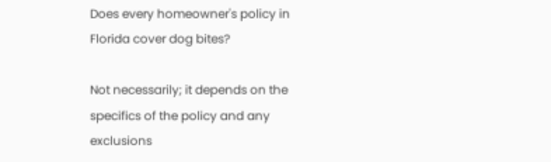Does every homeowner's policy in Florida cover dog bites?

Not necessarily; it depends on the specifics of the policy and any exclusions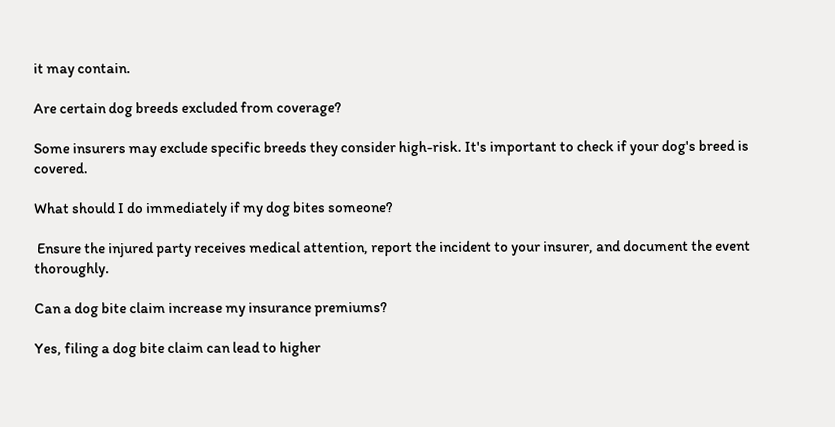it may contain.

Are certain dog breeds excluded from coverage?

Some insurers may exclude specific breeds they consider high-risk. It's important to check if your dog's breed is covered.

What should I do immediately if my dog bites someone?

 Ensure the injured party receives medical attention, report the incident to your insurer, and document the event thoroughly.

Can a dog bite claim increase my insurance premiums?

Yes, filing a dog bite claim can lead to higher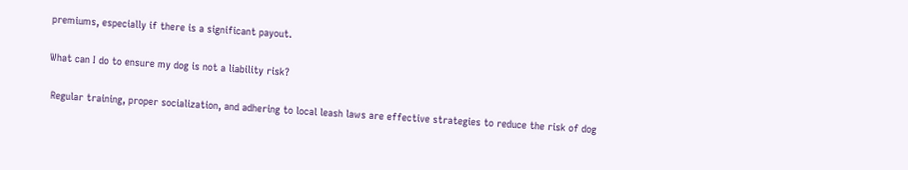premiums, especially if there is a significant payout.

What can I do to ensure my dog is not a liability risk?

 Regular training, proper socialization, and adhering to local leash laws are effective strategies to reduce the risk of dog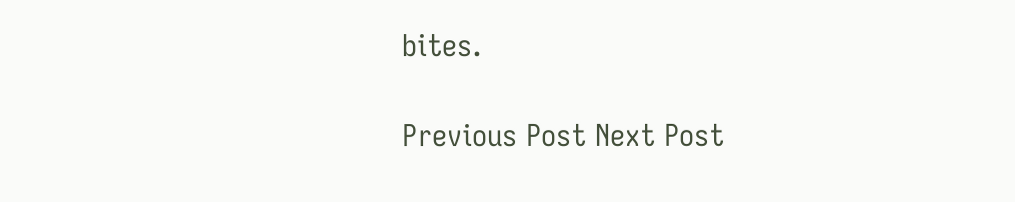bites.

Previous Post Next Post